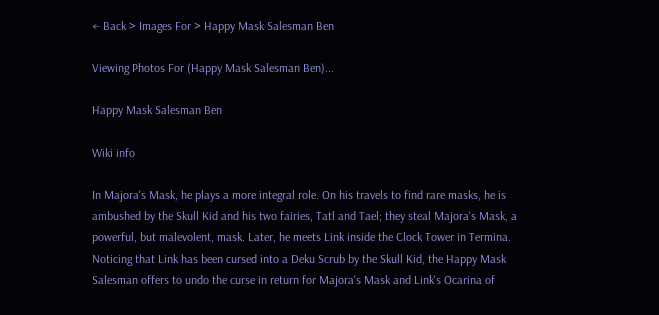← Back > Images For > Happy Mask Salesman Ben

Viewing Photos For (Happy Mask Salesman Ben)...

Happy Mask Salesman Ben

Wiki info

In Majora's Mask, he plays a more integral role. On his travels to find rare masks, he is ambushed by the Skull Kid and his two fairies, Tatl and Tael; they steal Majora's Mask, a powerful, but malevolent, mask. Later, he meets Link inside the Clock Tower in Termina. Noticing that Link has been cursed into a Deku Scrub by the Skull Kid, the Happy Mask Salesman offers to undo the curse in return for Majora's Mask and Link's Ocarina of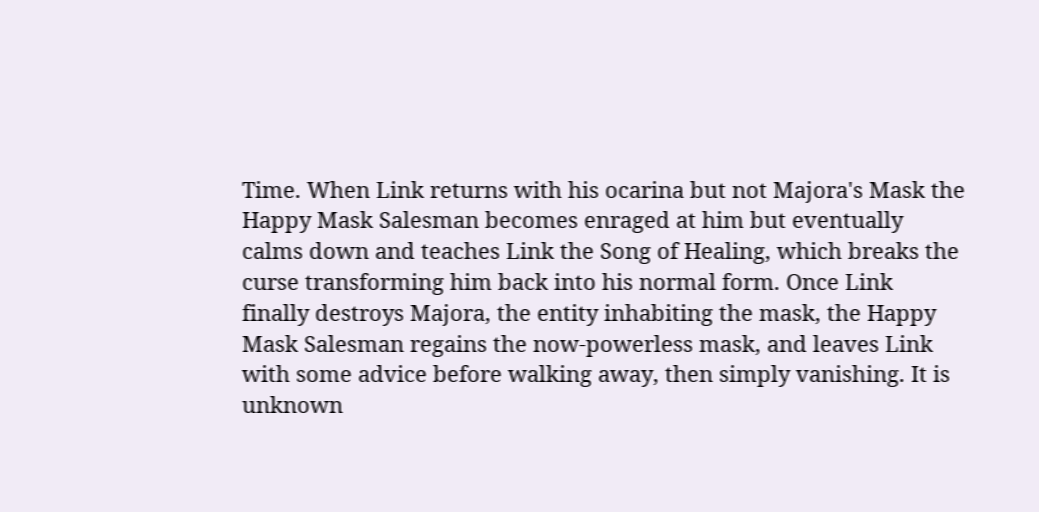Time. When Link returns with his ocarina but not Majora's Mask the Happy Mask Salesman becomes enraged at him but eventually calms down and teaches Link the Song of Healing, which breaks the curse transforming him back into his normal form. Once Link finally destroys Majora, the entity inhabiting the mask, the Happy Mask Salesman regains the now-powerless mask, and leaves Link with some advice before walking away, then simply vanishing. It is unknown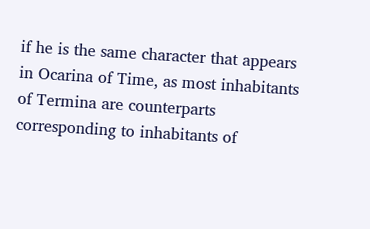if he is the same character that appears in Ocarina of Time, as most inhabitants of Termina are counterparts corresponding to inhabitants of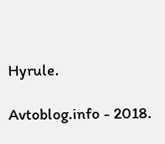Hyrule.

Avtoblog.info - 2018.